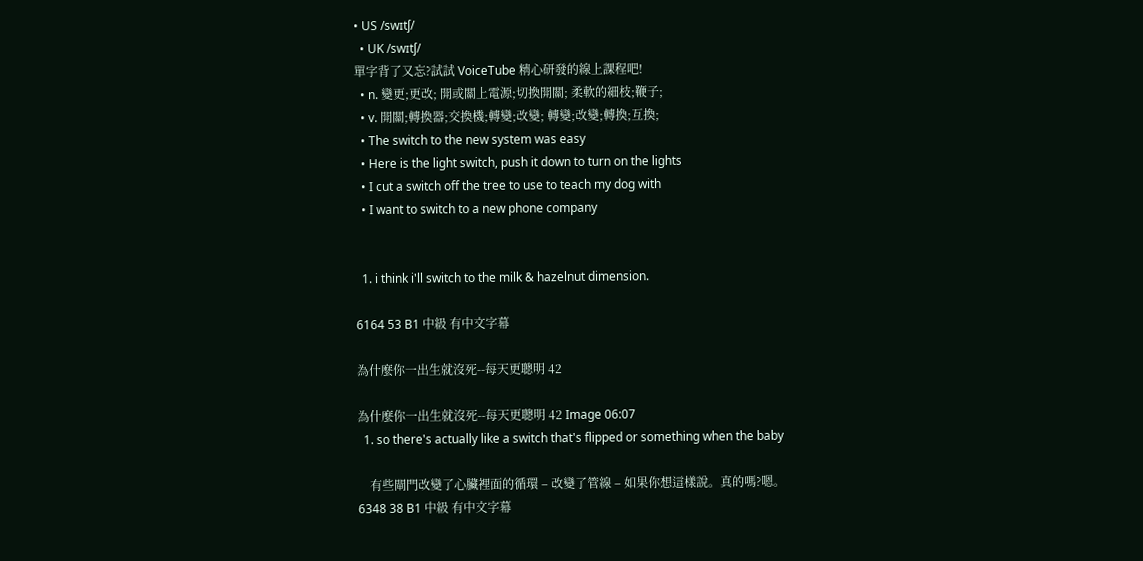• US /swɪtʃ/
  • UK /swɪtʃ/
單字背了又忘?試試 VoiceTube 精心研發的線上課程吧!
  • n. 變更;更改; 開或關上電源;切換開關; 柔軟的細枝;鞭子;
  • v. 開關;轉換器;交換機;轉變;改變; 轉變;改變;轉換;互換;
  • The switch to the new system was easy
  • Here is the light switch, push it down to turn on the lights
  • I cut a switch off the tree to use to teach my dog with
  • I want to switch to a new phone company


  1. i think i'll switch to the milk & hazelnut dimension.

6164 53 B1 中級 有中文字幕

為什麼你一出生就沒死--每天更聰明 42

為什麼你一出生就沒死--每天更聰明 42 Image 06:07
  1. so there's actually like a switch that's flipped or something when the baby

    有些閘門改變了心臟裡面的循環 – 改變了管線 – 如果你想這樣說。真的嗎?嗯。
6348 38 B1 中級 有中文字幕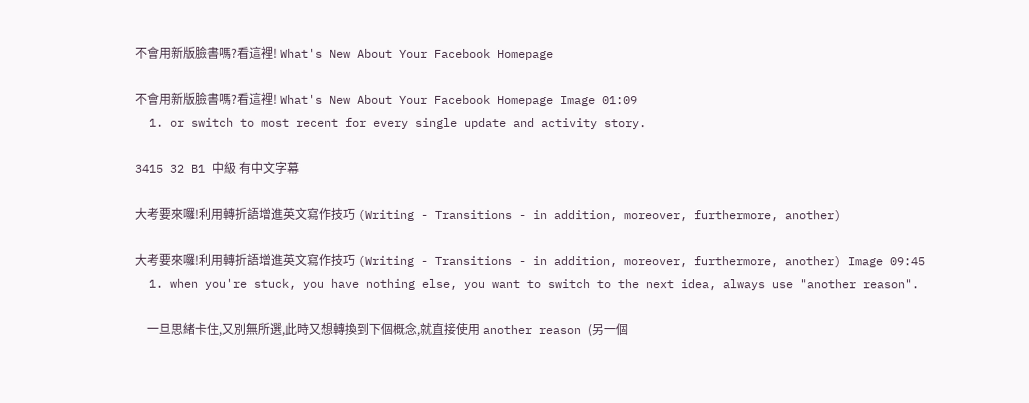不會用新版臉書嗎?看這裡! What's New About Your Facebook Homepage

不會用新版臉書嗎?看這裡! What's New About Your Facebook Homepage Image 01:09
  1. or switch to most recent for every single update and activity story.

3415 32 B1 中級 有中文字幕

大考要來囉!利用轉折語增進英文寫作技巧 (Writing - Transitions - in addition, moreover, furthermore, another)

大考要來囉!利用轉折語增進英文寫作技巧 (Writing - Transitions - in addition, moreover, furthermore, another) Image 09:45
  1. when you're stuck, you have nothing else, you want to switch to the next idea, always use "another reason".

    一旦思緒卡住,又別無所選,此時又想轉換到下個概念,就直接使用 another reason (另一個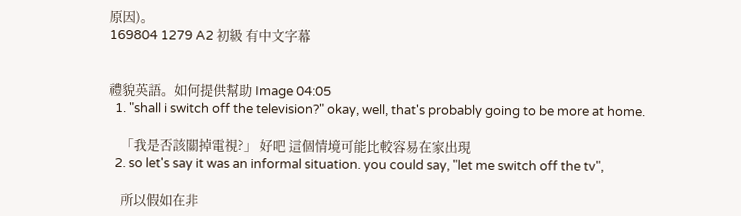原因)。
169804 1279 A2 初級 有中文字幕


禮貌英語。如何提供幫助 Image 04:05
  1. "shall i switch off the television?" okay, well, that's probably going to be more at home.

    「我是否該關掉電視?」 好吧 這個情境可能比較容易在家出現
  2. so let's say it was an informal situation. you could say, "let me switch off the tv",

    所以假如在非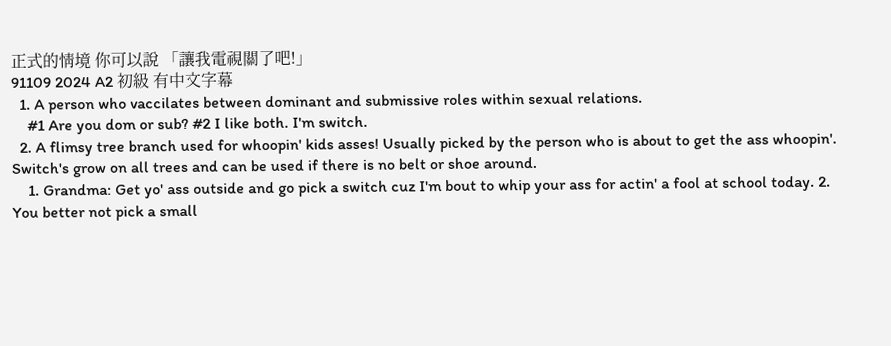正式的情境 你可以說 「讓我電視關了吧!」
91109 2024 A2 初級 有中文字幕
  1. A person who vaccilates between dominant and submissive roles within sexual relations.
    #1 Are you dom or sub? #2 I like both. I'm switch.
  2. A flimsy tree branch used for whoopin' kids asses! Usually picked by the person who is about to get the ass whoopin'. Switch's grow on all trees and can be used if there is no belt or shoe around.
    1. Grandma: Get yo' ass outside and go pick a switch cuz I'm bout to whip your ass for actin' a fool at school today. 2. You better not pick a small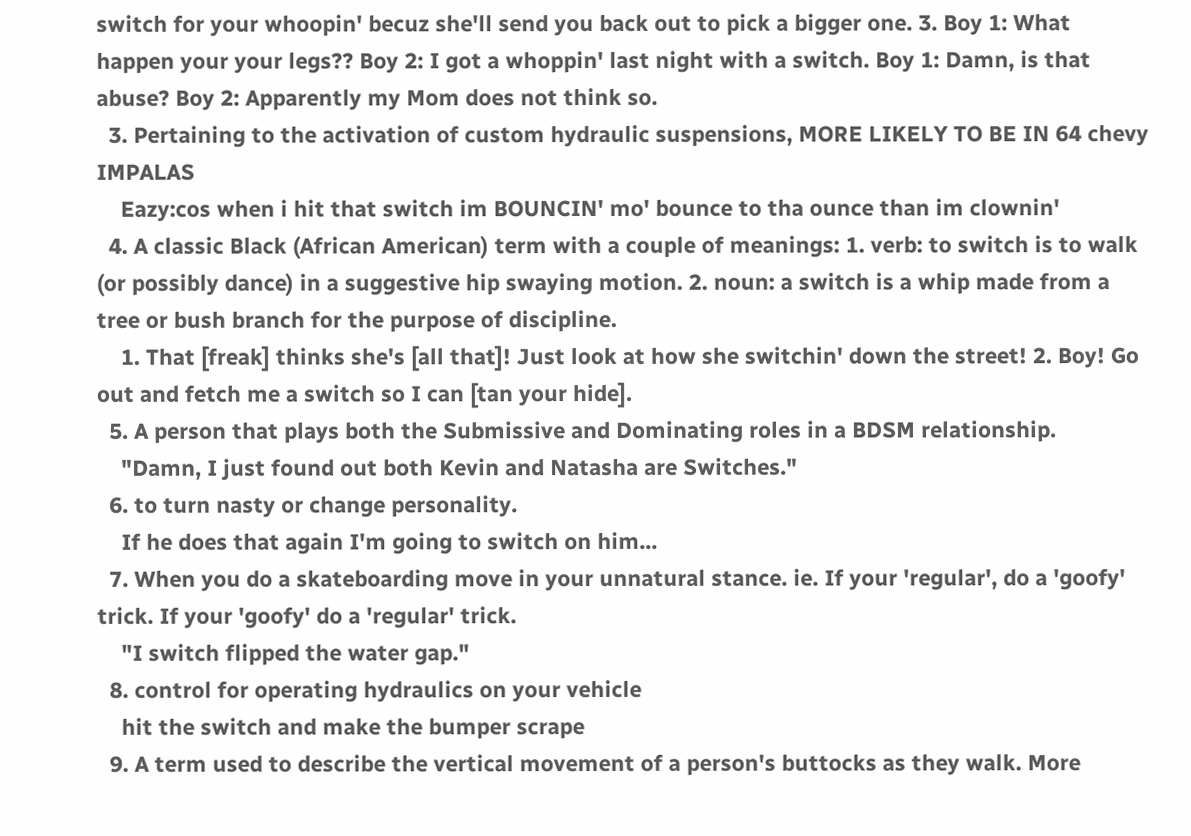switch for your whoopin' becuz she'll send you back out to pick a bigger one. 3. Boy 1: What happen your your legs?? Boy 2: I got a whoppin' last night with a switch. Boy 1: Damn, is that abuse? Boy 2: Apparently my Mom does not think so.
  3. Pertaining to the activation of custom hydraulic suspensions, MORE LIKELY TO BE IN 64 chevy IMPALAS
    Eazy:cos when i hit that switch im BOUNCIN' mo' bounce to tha ounce than im clownin'
  4. A classic Black (African American) term with a couple of meanings: 1. verb: to switch is to walk (or possibly dance) in a suggestive hip swaying motion. 2. noun: a switch is a whip made from a tree or bush branch for the purpose of discipline.
    1. That [freak] thinks she's [all that]! Just look at how she switchin' down the street! 2. Boy! Go out and fetch me a switch so I can [tan your hide].
  5. A person that plays both the Submissive and Dominating roles in a BDSM relationship.
    "Damn, I just found out both Kevin and Natasha are Switches."
  6. to turn nasty or change personality.
    If he does that again I'm going to switch on him...
  7. When you do a skateboarding move in your unnatural stance. ie. If your 'regular', do a 'goofy' trick. If your 'goofy' do a 'regular' trick.
    "I switch flipped the water gap."
  8. control for operating hydraulics on your vehicle
    hit the switch and make the bumper scrape
  9. A term used to describe the vertical movement of a person's buttocks as they walk. More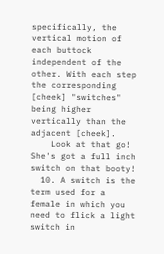specifically, the vertical motion of each buttock independent of the other. With each step the corresponding [cheek] "switches" being higher vertically than the adjacent [cheek].
    Look at that go! She's got a full inch switch on that booty!
  10. A switch is the term used for a female in which you need to flick a light switch in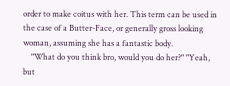order to make coitus with her. This term can be used in the case of a Butter-Face, or generally gross looking woman, assuming she has a fantastic body.
    "What do you think bro, would you do her?" "Yeah, but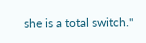she is a total switch."